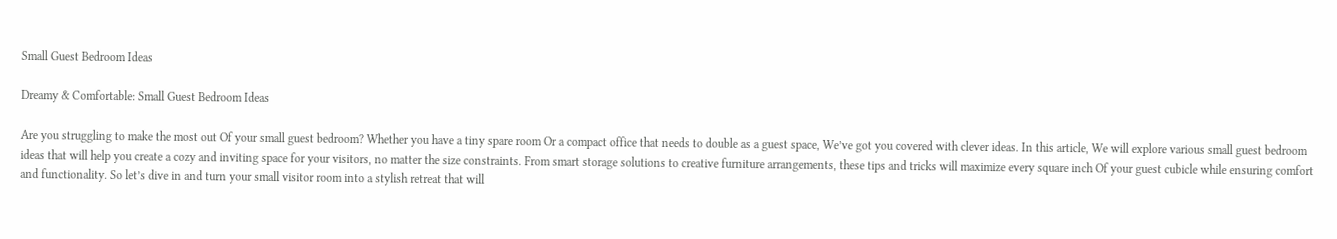Small Guest Bedroom Ideas

Dreamy & Comfortable: Small Guest Bedroom Ideas

Are you struggling to make the most out Of your small guest bedroom? Whether you have a tiny spare room Or a compact office that needs to double as a guest space, We’ve got you covered with clever ideas. In this article, We will explore various small guest bedroom ideas that will help you create a cozy and inviting space for your visitors, no matter the size constraints. From smart storage solutions to creative furniture arrangements, these tips and tricks will maximize every square inch Of your guest cubicle while ensuring comfort and functionality. So let’s dive in and turn your small visitor room into a stylish retreat that will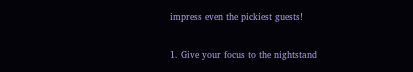impress even the pickiest guests!

1. Give your focus to the nightstand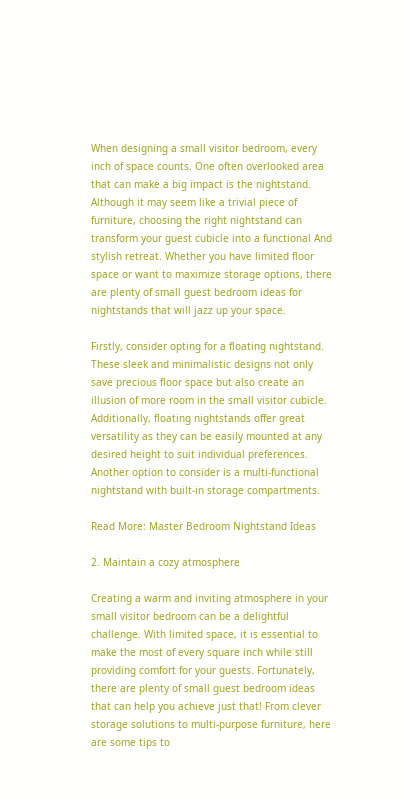When designing a small visitor bedroom, every inch of space counts. One often overlooked area that can make a big impact is the nightstand. Although it may seem like a trivial piece of furniture, choosing the right nightstand can transform your guest cubicle into a functional And stylish retreat. Whether you have limited floor space or want to maximize storage options, there are plenty of small guest bedroom ideas for nightstands that will jazz up your space.

Firstly, consider opting for a floating nightstand. These sleek and minimalistic designs not only save precious floor space but also create an illusion of more room in the small visitor cubicle. Additionally, floating nightstands offer great versatility as they can be easily mounted at any desired height to suit individual preferences. Another option to consider is a multi-functional nightstand with built-in storage compartments.

Read More: Master Bedroom Nightstand Ideas

2. Maintain a cozy atmosphere

Creating a warm and inviting atmosphere in your small visitor bedroom can be a delightful challenge. With limited space, it is essential to make the most of every square inch while still providing comfort for your guests. Fortunately, there are plenty of small guest bedroom ideas that can help you achieve just that! From clever storage solutions to multi-purpose furniture, here are some tips to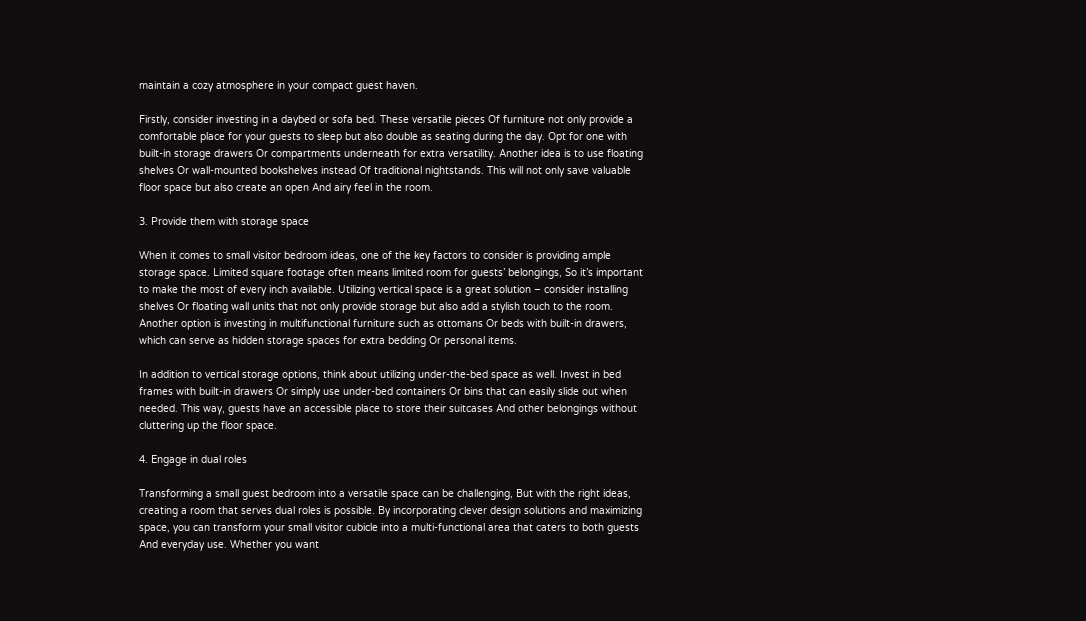maintain a cozy atmosphere in your compact guest haven.

Firstly, consider investing in a daybed or sofa bed. These versatile pieces Of furniture not only provide a comfortable place for your guests to sleep but also double as seating during the day. Opt for one with built-in storage drawers Or compartments underneath for extra versatility. Another idea is to use floating shelves Or wall-mounted bookshelves instead Of traditional nightstands. This will not only save valuable floor space but also create an open And airy feel in the room.

3. Provide them with storage space

When it comes to small visitor bedroom ideas, one of the key factors to consider is providing ample storage space. Limited square footage often means limited room for guests’ belongings, So it’s important to make the most of every inch available. Utilizing vertical space is a great solution – consider installing shelves Or floating wall units that not only provide storage but also add a stylish touch to the room. Another option is investing in multifunctional furniture such as ottomans Or beds with built-in drawers, which can serve as hidden storage spaces for extra bedding Or personal items.

In addition to vertical storage options, think about utilizing under-the-bed space as well. Invest in bed frames with built-in drawers Or simply use under-bed containers Or bins that can easily slide out when needed. This way, guests have an accessible place to store their suitcases And other belongings without cluttering up the floor space.

4. Engage in dual roles

Transforming a small guest bedroom into a versatile space can be challenging, But with the right ideas, creating a room that serves dual roles is possible. By incorporating clever design solutions and maximizing space, you can transform your small visitor cubicle into a multi-functional area that caters to both guests And everyday use. Whether you want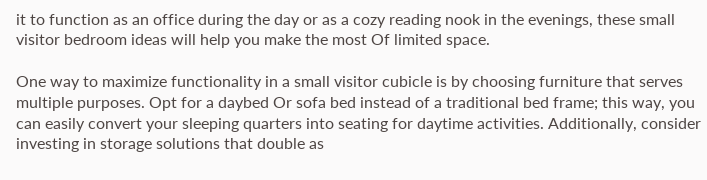it to function as an office during the day or as a cozy reading nook in the evenings, these small visitor bedroom ideas will help you make the most Of limited space.

One way to maximize functionality in a small visitor cubicle is by choosing furniture that serves multiple purposes. Opt for a daybed Or sofa bed instead of a traditional bed frame; this way, you can easily convert your sleeping quarters into seating for daytime activities. Additionally, consider investing in storage solutions that double as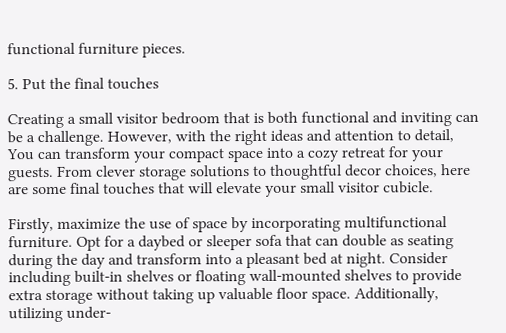functional furniture pieces.

5. Put the final touches

Creating a small visitor bedroom that is both functional and inviting can be a challenge. However, with the right ideas and attention to detail, You can transform your compact space into a cozy retreat for your guests. From clever storage solutions to thoughtful decor choices, here are some final touches that will elevate your small visitor cubicle.

Firstly, maximize the use of space by incorporating multifunctional furniture. Opt for a daybed or sleeper sofa that can double as seating during the day and transform into a pleasant bed at night. Consider including built-in shelves or floating wall-mounted shelves to provide extra storage without taking up valuable floor space. Additionally, utilizing under-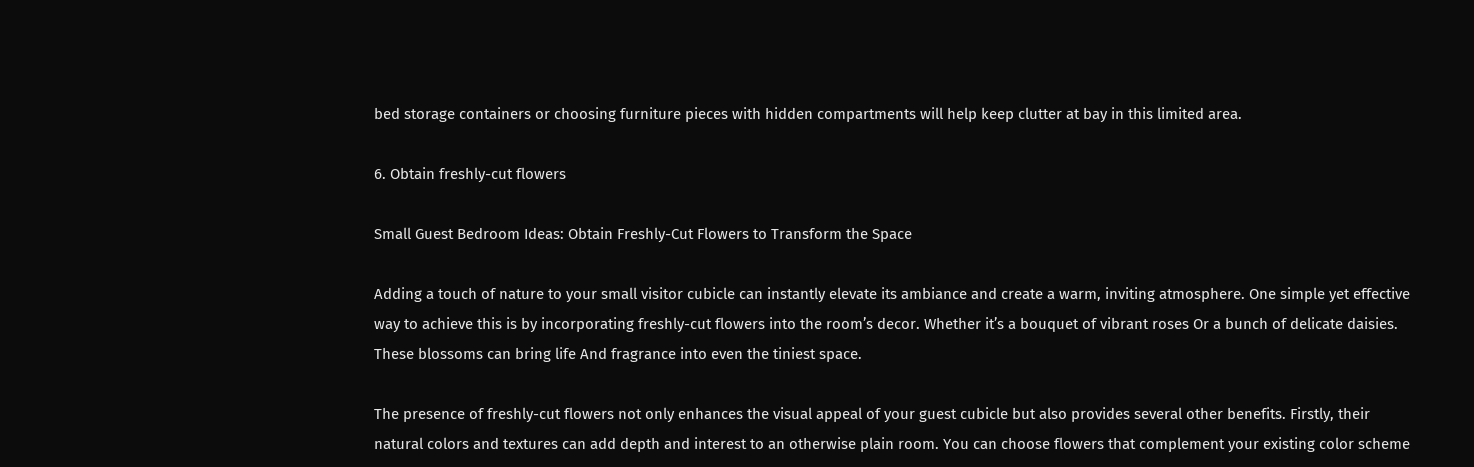bed storage containers or choosing furniture pieces with hidden compartments will help keep clutter at bay in this limited area.

6. Obtain freshly-cut flowers

Small Guest Bedroom Ideas: Obtain Freshly-Cut Flowers to Transform the Space

Adding a touch of nature to your small visitor cubicle can instantly elevate its ambiance and create a warm, inviting atmosphere. One simple yet effective way to achieve this is by incorporating freshly-cut flowers into the room’s decor. Whether it’s a bouquet of vibrant roses Or a bunch of delicate daisies. These blossoms can bring life And fragrance into even the tiniest space.

The presence of freshly-cut flowers not only enhances the visual appeal of your guest cubicle but also provides several other benefits. Firstly, their natural colors and textures can add depth and interest to an otherwise plain room. You can choose flowers that complement your existing color scheme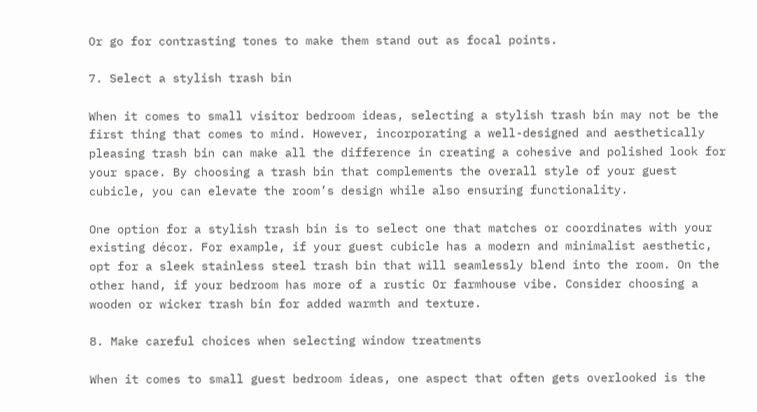Or go for contrasting tones to make them stand out as focal points.

7. Select a stylish trash bin

When it comes to small visitor bedroom ideas, selecting a stylish trash bin may not be the first thing that comes to mind. However, incorporating a well-designed and aesthetically pleasing trash bin can make all the difference in creating a cohesive and polished look for your space. By choosing a trash bin that complements the overall style of your guest cubicle, you can elevate the room’s design while also ensuring functionality.

One option for a stylish trash bin is to select one that matches or coordinates with your existing décor. For example, if your guest cubicle has a modern and minimalist aesthetic, opt for a sleek stainless steel trash bin that will seamlessly blend into the room. On the other hand, if your bedroom has more of a rustic Or farmhouse vibe. Consider choosing a wooden or wicker trash bin for added warmth and texture.

8. Make careful choices when selecting window treatments

When it comes to small guest bedroom ideas, one aspect that often gets overlooked is the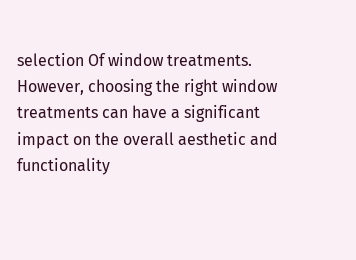selection Of window treatments. However, choosing the right window treatments can have a significant impact on the overall aesthetic and functionality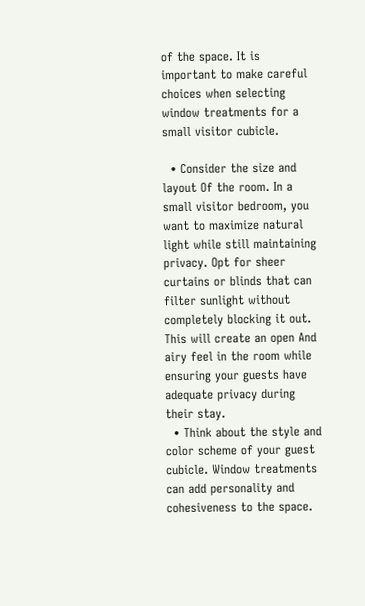of the space. It is important to make careful choices when selecting window treatments for a small visitor cubicle.

  • Consider the size and layout Of the room. In a small visitor bedroom, you want to maximize natural light while still maintaining privacy. Opt for sheer curtains or blinds that can filter sunlight without completely blocking it out. This will create an open And airy feel in the room while ensuring your guests have adequate privacy during their stay.
  • Think about the style and color scheme of your guest cubicle. Window treatments can add personality and cohesiveness to the space.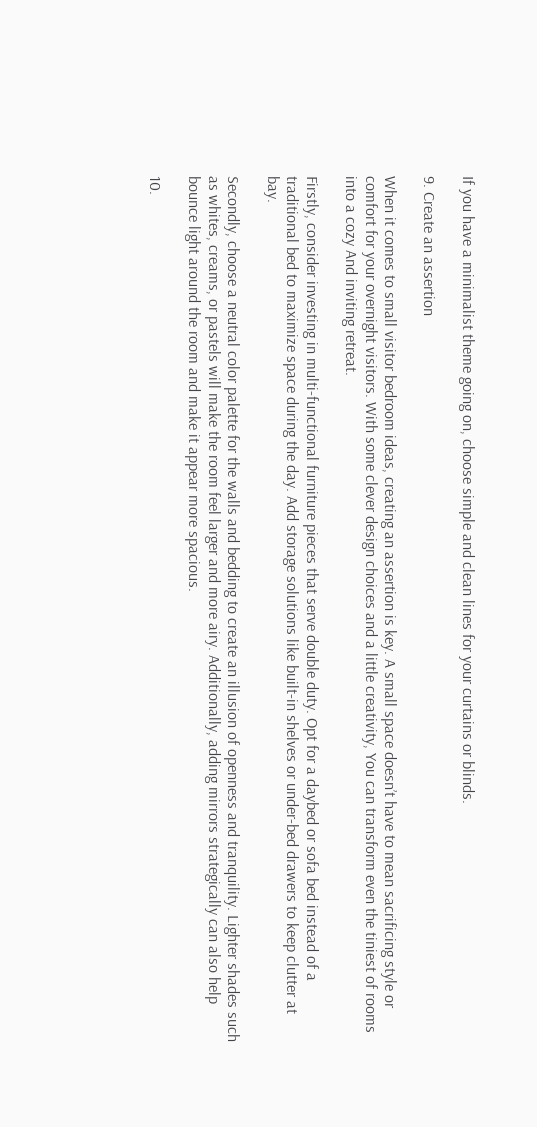If you have a minimalist theme going on, choose simple and clean lines for your curtains or blinds.

9. Create an assertion

When it comes to small visitor bedroom ideas, creating an assertion is key. A small space doesn’t have to mean sacrificing style or comfort for your overnight visitors. With some clever design choices and a little creativity, You can transform even the tiniest of rooms into a cozy And inviting retreat.

Firstly, consider investing in multi-functional furniture pieces that serve double duty. Opt for a daybed or sofa bed instead of a traditional bed to maximize space during the day. Add storage solutions like built-in shelves or under-bed drawers to keep clutter at bay.

Secondly, choose a neutral color palette for the walls and bedding to create an illusion of openness and tranquility. Lighter shades such as whites, creams, or pastels will make the room feel larger and more airy. Additionally, adding mirrors strategically can also help bounce light around the room and make it appear more spacious.

10.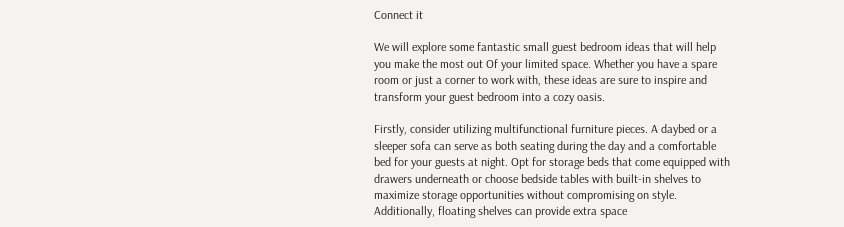Connect it

We will explore some fantastic small guest bedroom ideas that will help you make the most out Of your limited space. Whether you have a spare room or just a corner to work with, these ideas are sure to inspire and transform your guest bedroom into a cozy oasis.

Firstly, consider utilizing multifunctional furniture pieces. A daybed or a sleeper sofa can serve as both seating during the day and a comfortable bed for your guests at night. Opt for storage beds that come equipped with drawers underneath or choose bedside tables with built-in shelves to maximize storage opportunities without compromising on style. Additionally, floating shelves can provide extra space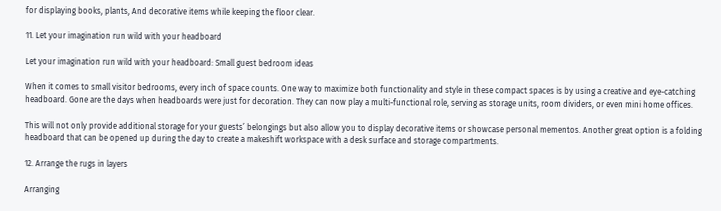for displaying books, plants, And decorative items while keeping the floor clear.

11. Let your imagination run wild with your headboard

Let your imagination run wild with your headboard: Small guest bedroom ideas

When it comes to small visitor bedrooms, every inch of space counts. One way to maximize both functionality and style in these compact spaces is by using a creative and eye-catching headboard. Gone are the days when headboards were just for decoration. They can now play a multi-functional role, serving as storage units, room dividers, or even mini home offices.

This will not only provide additional storage for your guests’ belongings but also allow you to display decorative items or showcase personal mementos. Another great option is a folding headboard that can be opened up during the day to create a makeshift workspace with a desk surface and storage compartments.

12. Arrange the rugs in layers

Arranging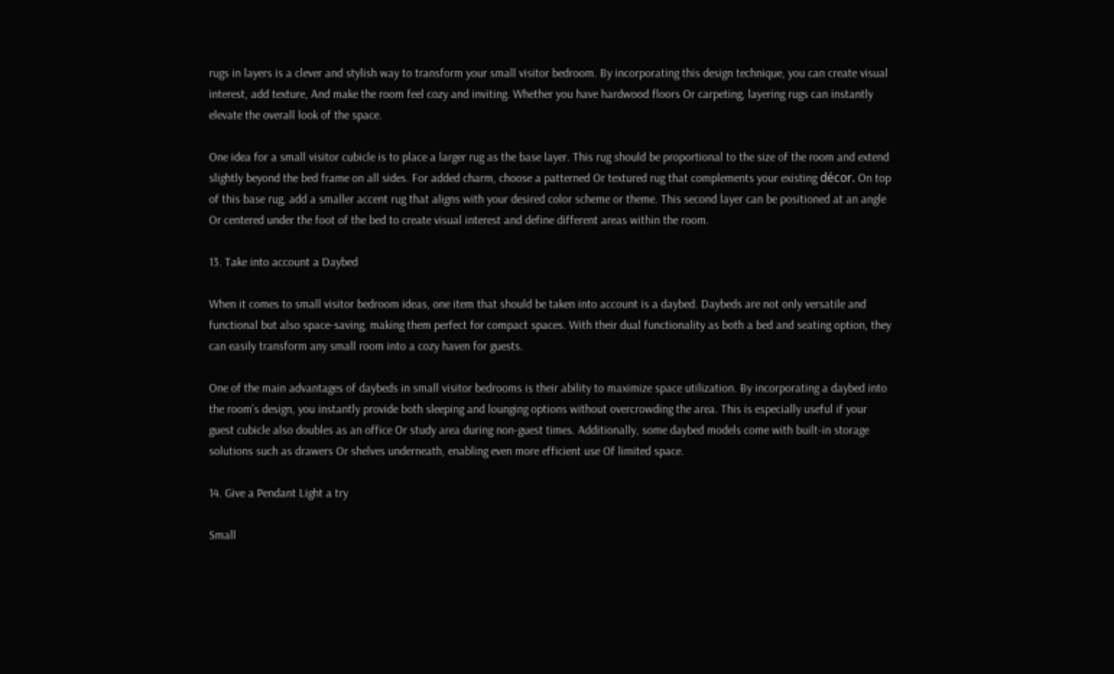rugs in layers is a clever and stylish way to transform your small visitor bedroom. By incorporating this design technique, you can create visual interest, add texture, And make the room feel cozy and inviting. Whether you have hardwood floors Or carpeting, layering rugs can instantly elevate the overall look of the space.

One idea for a small visitor cubicle is to place a larger rug as the base layer. This rug should be proportional to the size of the room and extend slightly beyond the bed frame on all sides. For added charm, choose a patterned Or textured rug that complements your existing décor. On top of this base rug, add a smaller accent rug that aligns with your desired color scheme or theme. This second layer can be positioned at an angle Or centered under the foot of the bed to create visual interest and define different areas within the room.

13. Take into account a Daybed

When it comes to small visitor bedroom ideas, one item that should be taken into account is a daybed. Daybeds are not only versatile and functional but also space-saving, making them perfect for compact spaces. With their dual functionality as both a bed and seating option, they can easily transform any small room into a cozy haven for guests.

One of the main advantages of daybeds in small visitor bedrooms is their ability to maximize space utilization. By incorporating a daybed into the room’s design, you instantly provide both sleeping and lounging options without overcrowding the area. This is especially useful if your guest cubicle also doubles as an office Or study area during non-guest times. Additionally, some daybed models come with built-in storage solutions such as drawers Or shelves underneath, enabling even more efficient use Of limited space.

14. Give a Pendant Light a try

Small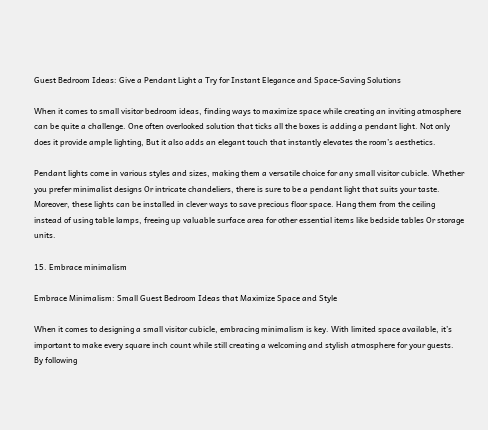Guest Bedroom Ideas: Give a Pendant Light a Try for Instant Elegance and Space-Saving Solutions

When it comes to small visitor bedroom ideas, finding ways to maximize space while creating an inviting atmosphere can be quite a challenge. One often overlooked solution that ticks all the boxes is adding a pendant light. Not only does it provide ample lighting, But it also adds an elegant touch that instantly elevates the room’s aesthetics.

Pendant lights come in various styles and sizes, making them a versatile choice for any small visitor cubicle. Whether you prefer minimalist designs Or intricate chandeliers, there is sure to be a pendant light that suits your taste. Moreover, these lights can be installed in clever ways to save precious floor space. Hang them from the ceiling instead of using table lamps, freeing up valuable surface area for other essential items like bedside tables Or storage units.

15. Embrace minimalism

Embrace Minimalism: Small Guest Bedroom Ideas that Maximize Space and Style

When it comes to designing a small visitor cubicle, embracing minimalism is key. With limited space available, it’s important to make every square inch count while still creating a welcoming and stylish atmosphere for your guests. By following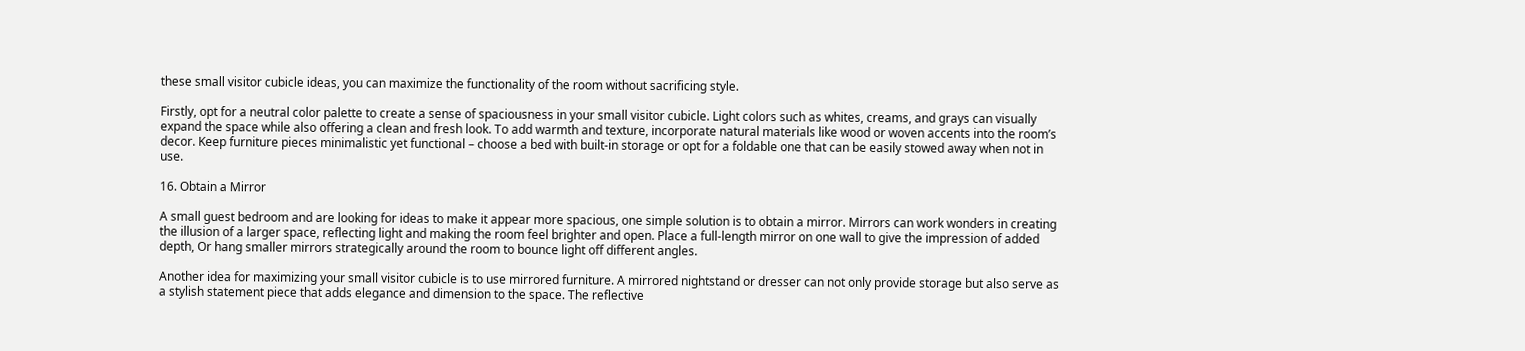these small visitor cubicle ideas, you can maximize the functionality of the room without sacrificing style.

Firstly, opt for a neutral color palette to create a sense of spaciousness in your small visitor cubicle. Light colors such as whites, creams, and grays can visually expand the space while also offering a clean and fresh look. To add warmth and texture, incorporate natural materials like wood or woven accents into the room’s decor. Keep furniture pieces minimalistic yet functional – choose a bed with built-in storage or opt for a foldable one that can be easily stowed away when not in use.

16. Obtain a Mirror

A small guest bedroom and are looking for ideas to make it appear more spacious, one simple solution is to obtain a mirror. Mirrors can work wonders in creating the illusion of a larger space, reflecting light and making the room feel brighter and open. Place a full-length mirror on one wall to give the impression of added depth, Or hang smaller mirrors strategically around the room to bounce light off different angles.

Another idea for maximizing your small visitor cubicle is to use mirrored furniture. A mirrored nightstand or dresser can not only provide storage but also serve as a stylish statement piece that adds elegance and dimension to the space. The reflective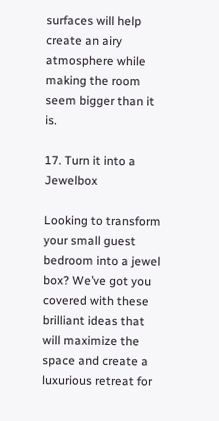surfaces will help create an airy atmosphere while making the room seem bigger than it is.

17. Turn it into a Jewelbox

Looking to transform your small guest bedroom into a jewel box? We’ve got you covered with these brilliant ideas that will maximize the space and create a luxurious retreat for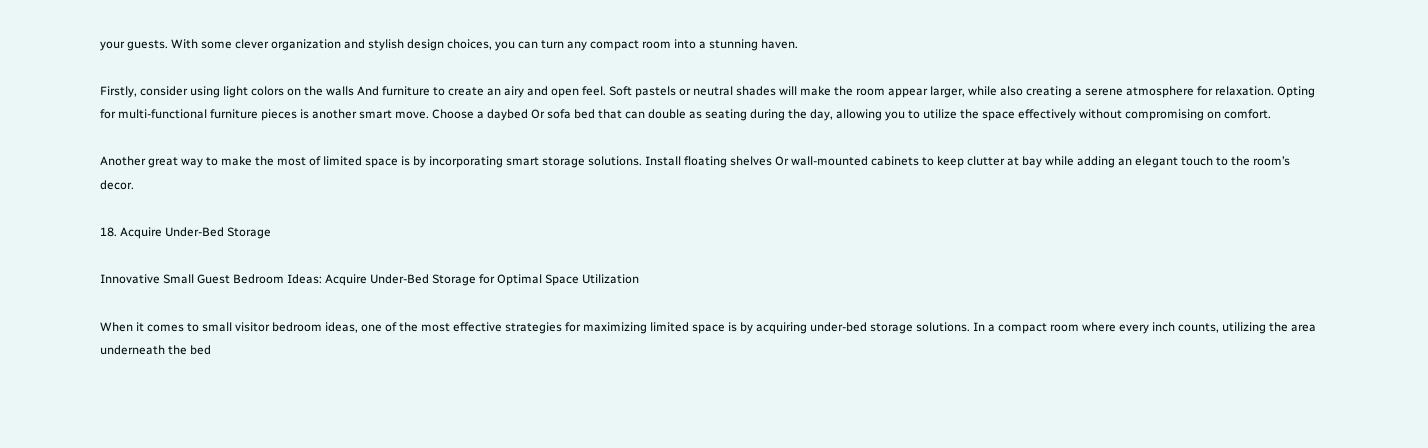your guests. With some clever organization and stylish design choices, you can turn any compact room into a stunning haven.

Firstly, consider using light colors on the walls And furniture to create an airy and open feel. Soft pastels or neutral shades will make the room appear larger, while also creating a serene atmosphere for relaxation. Opting for multi-functional furniture pieces is another smart move. Choose a daybed Or sofa bed that can double as seating during the day, allowing you to utilize the space effectively without compromising on comfort.

Another great way to make the most of limited space is by incorporating smart storage solutions. Install floating shelves Or wall-mounted cabinets to keep clutter at bay while adding an elegant touch to the room’s decor.

18. Acquire Under-Bed Storage

Innovative Small Guest Bedroom Ideas: Acquire Under-Bed Storage for Optimal Space Utilization

When it comes to small visitor bedroom ideas, one of the most effective strategies for maximizing limited space is by acquiring under-bed storage solutions. In a compact room where every inch counts, utilizing the area underneath the bed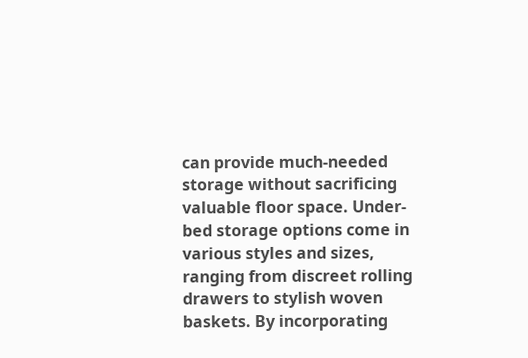can provide much-needed storage without sacrificing valuable floor space. Under-bed storage options come in various styles and sizes, ranging from discreet rolling drawers to stylish woven baskets. By incorporating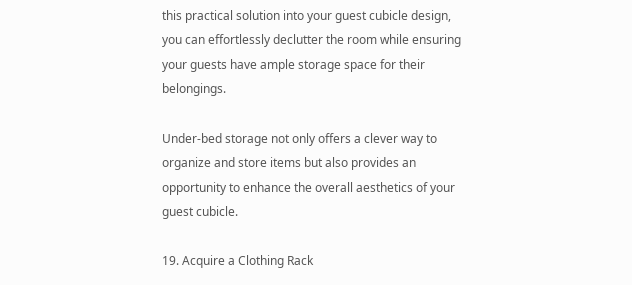this practical solution into your guest cubicle design, you can effortlessly declutter the room while ensuring your guests have ample storage space for their belongings.

Under-bed storage not only offers a clever way to organize and store items but also provides an opportunity to enhance the overall aesthetics of your guest cubicle.

19. Acquire a Clothing Rack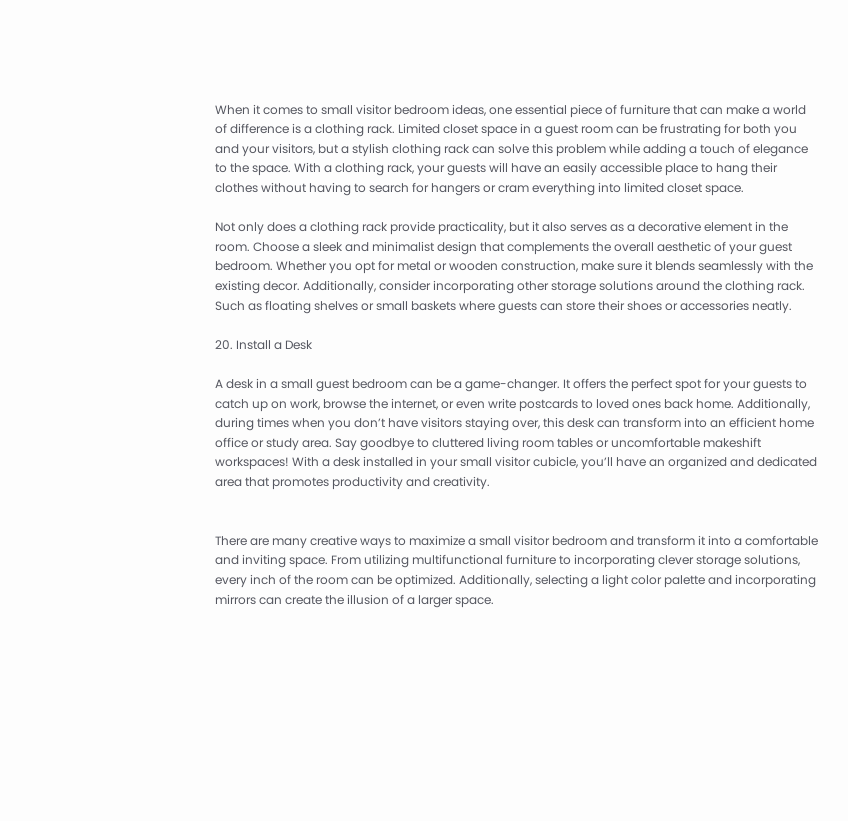When it comes to small visitor bedroom ideas, one essential piece of furniture that can make a world of difference is a clothing rack. Limited closet space in a guest room can be frustrating for both you and your visitors, but a stylish clothing rack can solve this problem while adding a touch of elegance to the space. With a clothing rack, your guests will have an easily accessible place to hang their clothes without having to search for hangers or cram everything into limited closet space.

Not only does a clothing rack provide practicality, but it also serves as a decorative element in the room. Choose a sleek and minimalist design that complements the overall aesthetic of your guest bedroom. Whether you opt for metal or wooden construction, make sure it blends seamlessly with the existing decor. Additionally, consider incorporating other storage solutions around the clothing rack. Such as floating shelves or small baskets where guests can store their shoes or accessories neatly.

20. Install a Desk

A desk in a small guest bedroom can be a game-changer. It offers the perfect spot for your guests to catch up on work, browse the internet, or even write postcards to loved ones back home. Additionally, during times when you don’t have visitors staying over, this desk can transform into an efficient home office or study area. Say goodbye to cluttered living room tables or uncomfortable makeshift workspaces! With a desk installed in your small visitor cubicle, you’ll have an organized and dedicated area that promotes productivity and creativity.


There are many creative ways to maximize a small visitor bedroom and transform it into a comfortable and inviting space. From utilizing multifunctional furniture to incorporating clever storage solutions, every inch of the room can be optimized. Additionally, selecting a light color palette and incorporating mirrors can create the illusion of a larger space.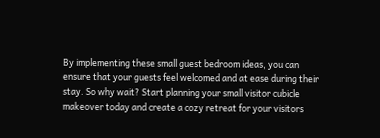By implementing these small guest bedroom ideas, you can ensure that your guests feel welcomed and at ease during their stay. So why wait? Start planning your small visitor cubicle makeover today and create a cozy retreat for your visitors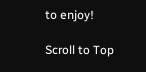to enjoy!

Scroll to Top